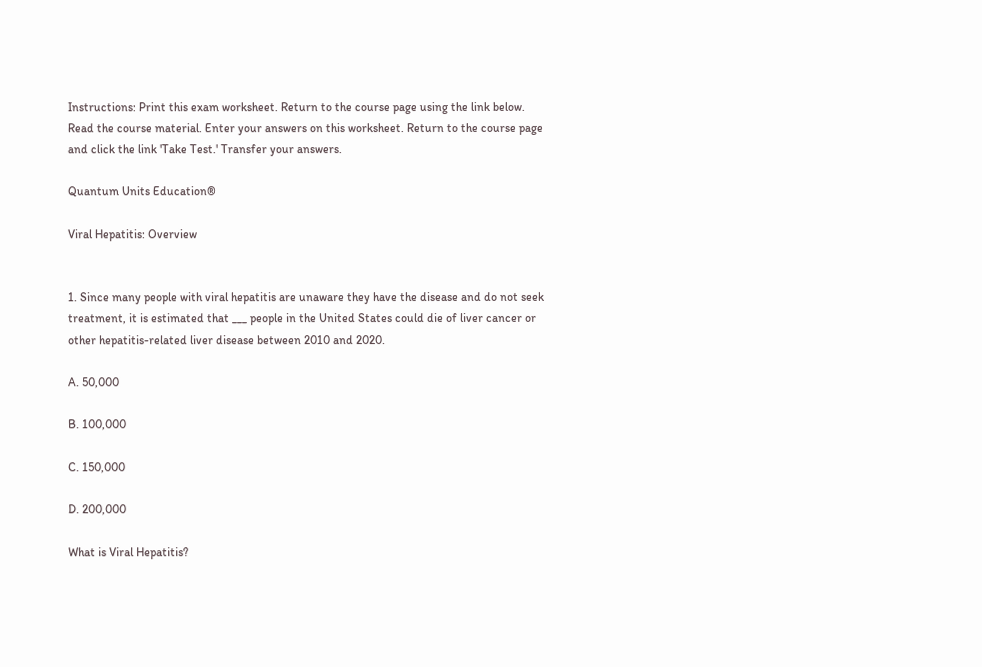Instructions: Print this exam worksheet. Return to the course page using the link below. Read the course material. Enter your answers on this worksheet. Return to the course page and click the link 'Take Test.' Transfer your answers.

Quantum Units Education®

Viral Hepatitis: Overview


1. Since many people with viral hepatitis are unaware they have the disease and do not seek treatment, it is estimated that ___ people in the United States could die of liver cancer or other hepatitis-related liver disease between 2010 and 2020.

A. 50,000

B. 100,000

C. 150,000

D. 200,000

What is Viral Hepatitis?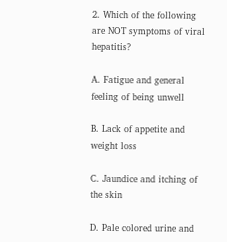2. Which of the following are NOT symptoms of viral hepatitis?

A. Fatigue and general feeling of being unwell

B. Lack of appetite and weight loss

C. Jaundice and itching of the skin

D. Pale colored urine and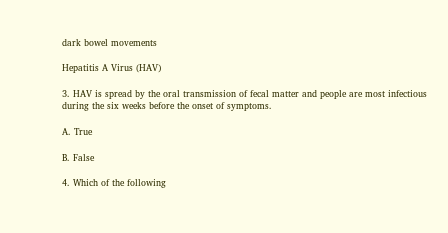dark bowel movements

Hepatitis A Virus (HAV)

3. HAV is spread by the oral transmission of fecal matter and people are most infectious during the six weeks before the onset of symptoms.

A. True

B. False

4. Which of the following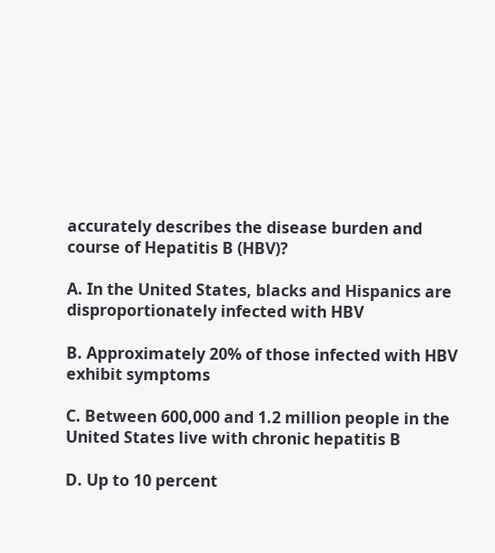accurately describes the disease burden and course of Hepatitis B (HBV)?

A. In the United States, blacks and Hispanics are disproportionately infected with HBV

B. Approximately 20% of those infected with HBV exhibit symptoms

C. Between 600,000 and 1.2 million people in the United States live with chronic hepatitis B

D. Up to 10 percent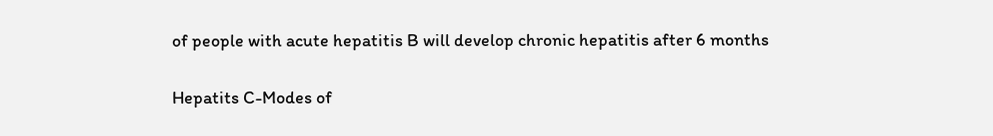of people with acute hepatitis B will develop chronic hepatitis after 6 months

Hepatits C-Modes of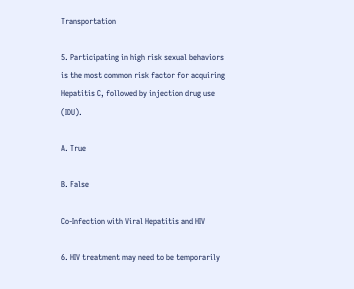Transportation

5. Participating in high risk sexual behaviors is the most common risk factor for acquiring Hepatitis C, followed by injection drug use (IDU).

A. True

B. False

Co-Infection with Viral Hepatitis and HIV

6. HIV treatment may need to be temporarily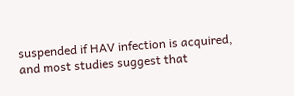suspended if HAV infection is acquired, and most studies suggest that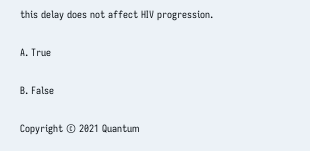this delay does not affect HIV progression.

A. True

B. False

Copyright © 2021 Quantum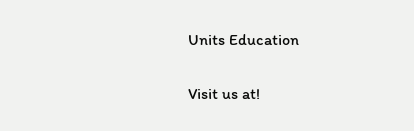Units Education

Visit us at!